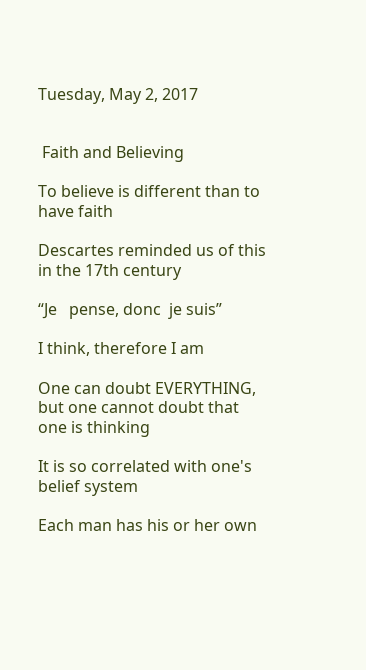Tuesday, May 2, 2017


 Faith and Believing

To believe is different than to have faith

Descartes reminded us of this in the 17th century

“Je   pense, donc  je suis”

I think, therefore I am

One can doubt EVERYTHING, but one cannot doubt that one is thinking

It is so correlated with one's belief system

Each man has his or her own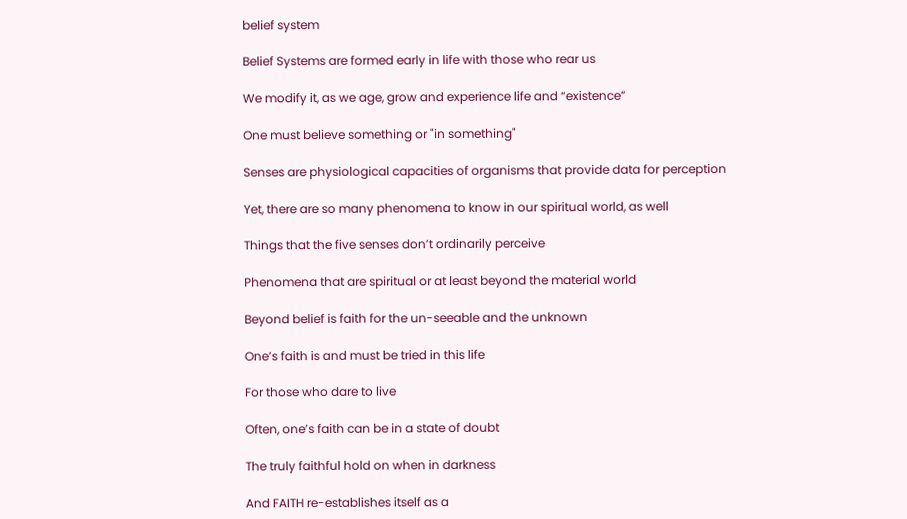belief system

Belief Systems are formed early in life with those who rear us

We modify it, as we age, grow and experience life and “existence”

One must believe something or "in something"

Senses are physiological capacities of organisms that provide data for perception

Yet, there are so many phenomena to know in our spiritual world, as well

Things that the five senses don’t ordinarily perceive

Phenomena that are spiritual or at least beyond the material world

Beyond belief is faith for the un-seeable and the unknown

One’s faith is and must be tried in this life

For those who dare to live

Often, one’s faith can be in a state of doubt

The truly faithful hold on when in darkness

And FAITH re-establishes itself as a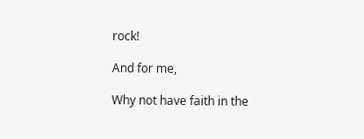rock!

And for me,

Why not have faith in the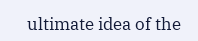ultimate idea of the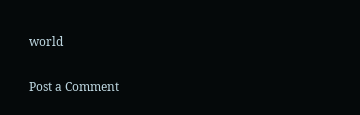world

Post a Comment